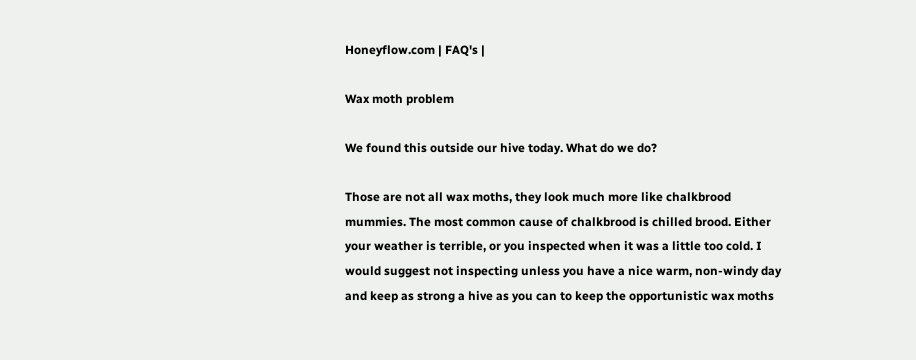Honeyflow.com | FAQ's |

Wax moth problem

We found this outside our hive today. What do we do?

Those are not all wax moths, they look much more like chalkbrood mummies. The most common cause of chalkbrood is chilled brood. Either your weather is terrible, or you inspected when it was a little too cold. I would suggest not inspecting unless you have a nice warm, non-windy day and keep as strong a hive as you can to keep the opportunistic wax moths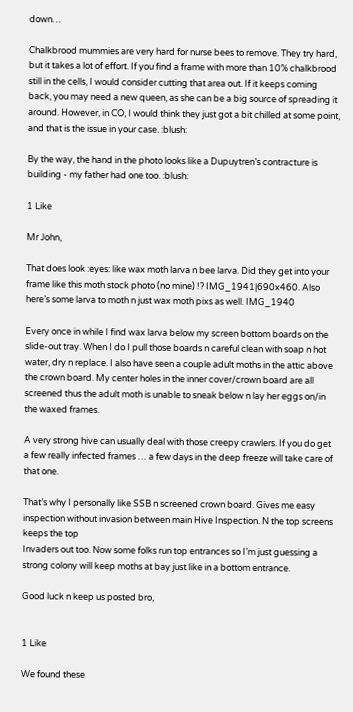down…

Chalkbrood mummies are very hard for nurse bees to remove. They try hard, but it takes a lot of effort. If you find a frame with more than 10% chalkbrood still in the cells, I would consider cutting that area out. If it keeps coming back, you may need a new queen, as she can be a big source of spreading it around. However, in CO, I would think they just got a bit chilled at some point, and that is the issue in your case. :blush:

By the way, the hand in the photo looks like a Dupuytren’s contracture is building - my father had one too. :blush:

1 Like

Mr John,

That does look :eyes: like wax moth larva n bee larva. Did they get into your frame like this moth stock photo (no mine) !? IMG_1941|690x460. Also here’s some larva to moth n just wax moth pixs as well. IMG_1940

Every once in while I find wax larva below my screen bottom boards on the slide-out tray. When I do I pull those boards n careful clean with soap n hot water, dry n replace. I also have seen a couple adult moths in the attic above the crown board. My center holes in the inner cover/crown board are all screened thus the adult moth is unable to sneak below n lay her eggs on/in the waxed frames.

A very strong hive can usually deal with those creepy crawlers. If you do get a few really infected frames … a few days in the deep freeze will take care of that one.

That’s why I personally like SSB n screened crown board. Gives me easy inspection without invasion between main Hive Inspection. N the top screens keeps the top
Invaders out too. Now some folks run top entrances so I’m just guessing a strong colony will keep moths at bay just like in a bottom entrance.

Good luck n keep us posted bro,


1 Like

We found these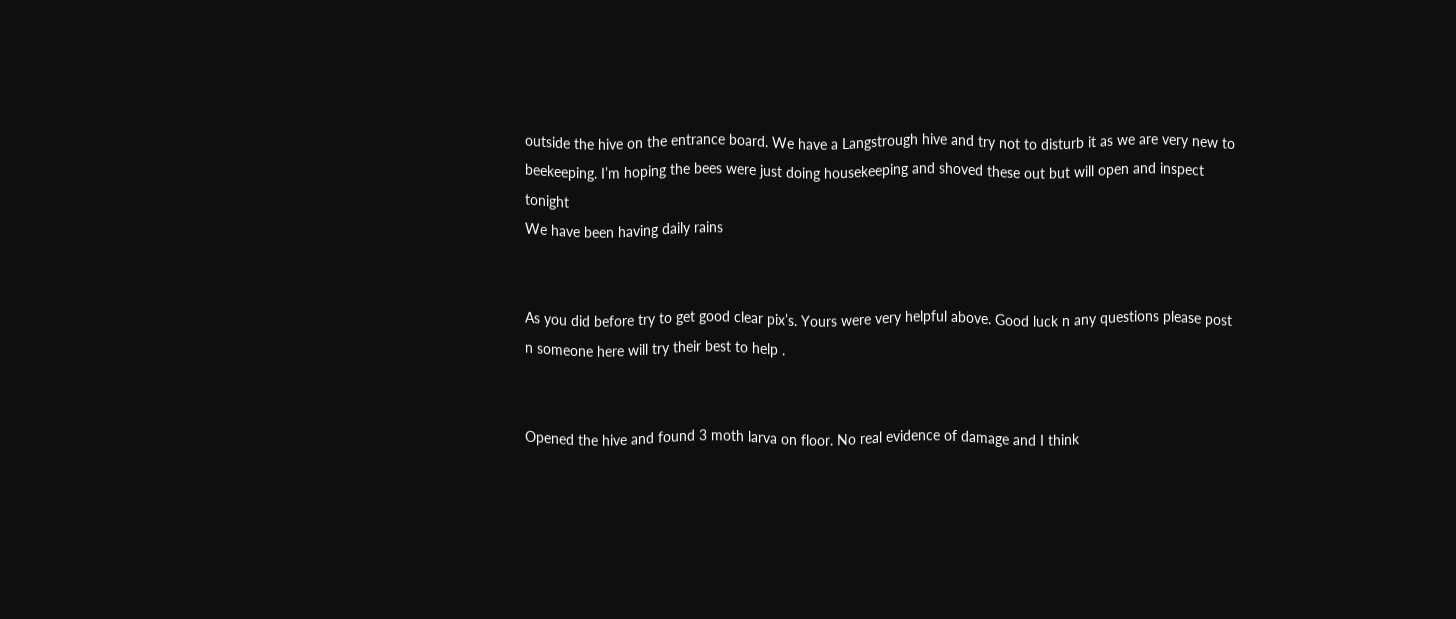outside the hive on the entrance board. We have a Langstrough hive and try not to disturb it as we are very new to beekeeping. I’m hoping the bees were just doing housekeeping and shoved these out but will open and inspect tonight
We have been having daily rains


As you did before try to get good clear pix’s. Yours were very helpful above. Good luck n any questions please post n someone here will try their best to help .


Opened the hive and found 3 moth larva on floor. No real evidence of damage and I think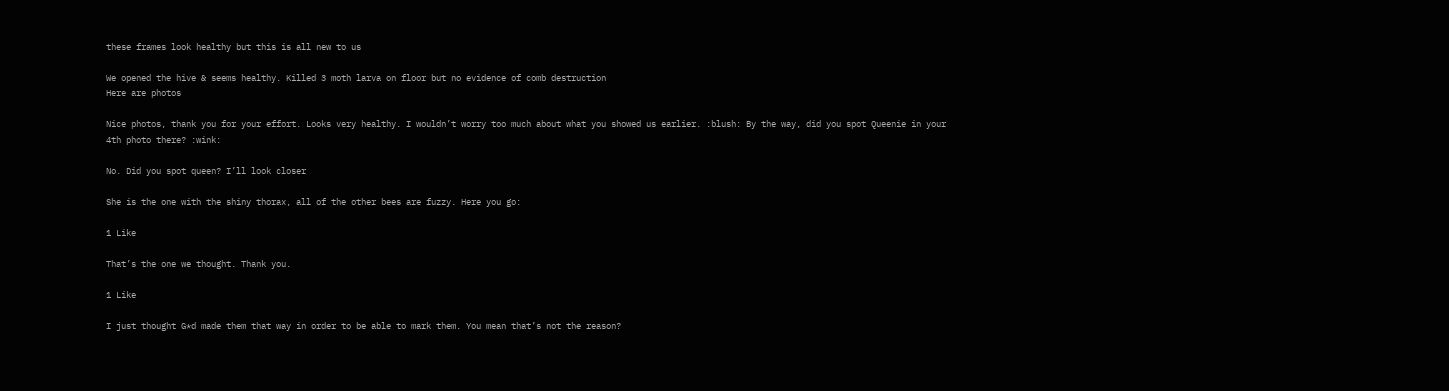these frames look healthy but this is all new to us

We opened the hive & seems healthy. Killed 3 moth larva on floor but no evidence of comb destruction
Here are photos

Nice photos, thank you for your effort. Looks very healthy. I wouldn’t worry too much about what you showed us earlier. :blush: By the way, did you spot Queenie in your 4th photo there? :wink:

No. Did you spot queen? I’ll look closer

She is the one with the shiny thorax, all of the other bees are fuzzy. Here you go:

1 Like

That’s the one we thought. Thank you.

1 Like

I just thought G*d made them that way in order to be able to mark them. You mean that’s not the reason?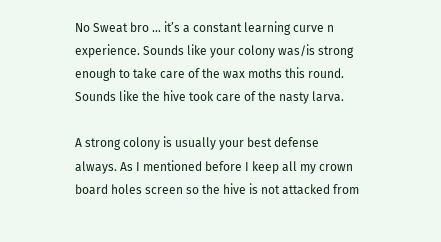No Sweat bro … it’s a constant learning curve n experience. Sounds like your colony was/is strong enough to take care of the wax moths this round. Sounds like the hive took care of the nasty larva.

A strong colony is usually your best defense always. As I mentioned before I keep all my crown board holes screen so the hive is not attacked from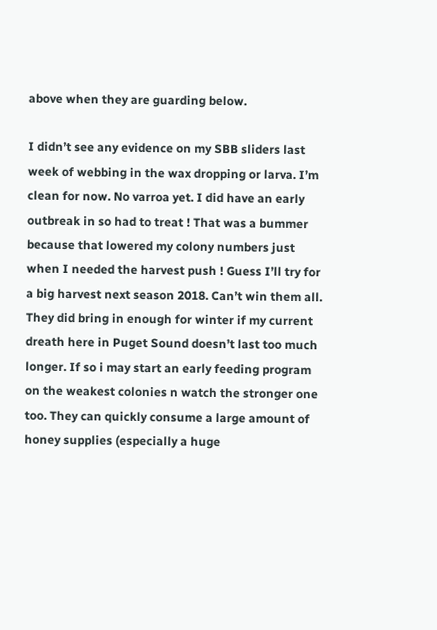above when they are guarding below.

I didn’t see any evidence on my SBB sliders last week of webbing in the wax dropping or larva. I’m clean for now. No varroa yet. I did have an early outbreak in so had to treat ! That was a bummer because that lowered my colony numbers just when I needed the harvest push ! Guess I’ll try for a big harvest next season 2018. Can’t win them all. They did bring in enough for winter if my current dreath here in Puget Sound doesn’t last too much longer. If so i may start an early feeding program on the weakest colonies n watch the stronger one too. They can quickly consume a large amount of honey supplies (especially a huge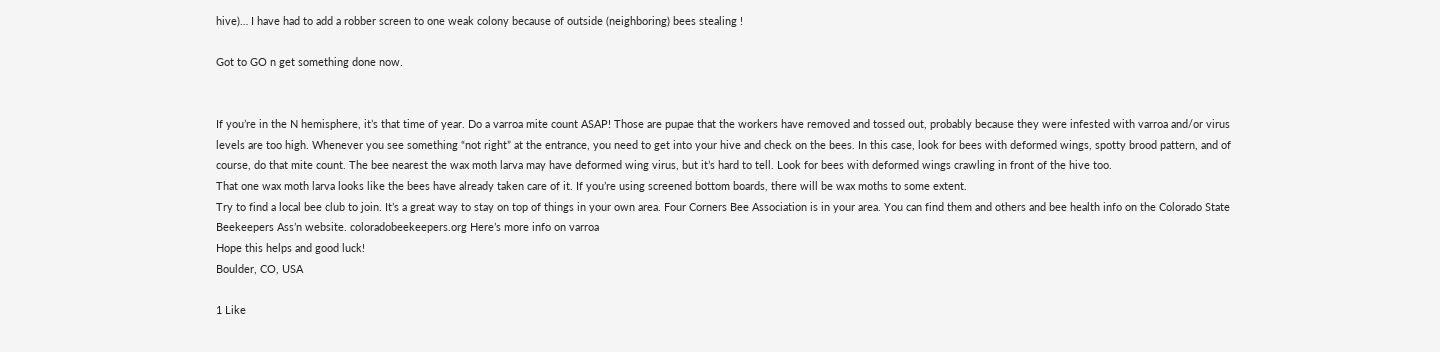hive)… I have had to add a robber screen to one weak colony because of outside (neighboring) bees stealing !

Got to GO n get something done now.


If you’re in the N hemisphere, it’s that time of year. Do a varroa mite count ASAP! Those are pupae that the workers have removed and tossed out, probably because they were infested with varroa and/or virus levels are too high. Whenever you see something “not right” at the entrance, you need to get into your hive and check on the bees. In this case, look for bees with deformed wings, spotty brood pattern, and of course, do that mite count. The bee nearest the wax moth larva may have deformed wing virus, but it’s hard to tell. Look for bees with deformed wings crawling in front of the hive too.
That one wax moth larva looks like the bees have already taken care of it. If you’re using screened bottom boards, there will be wax moths to some extent.
Try to find a local bee club to join. It’s a great way to stay on top of things in your own area. Four Corners Bee Association is in your area. You can find them and others and bee health info on the Colorado State Beekeepers Ass’n website. coloradobeekeepers.org Here’s more info on varroa
Hope this helps and good luck!
Boulder, CO, USA

1 Like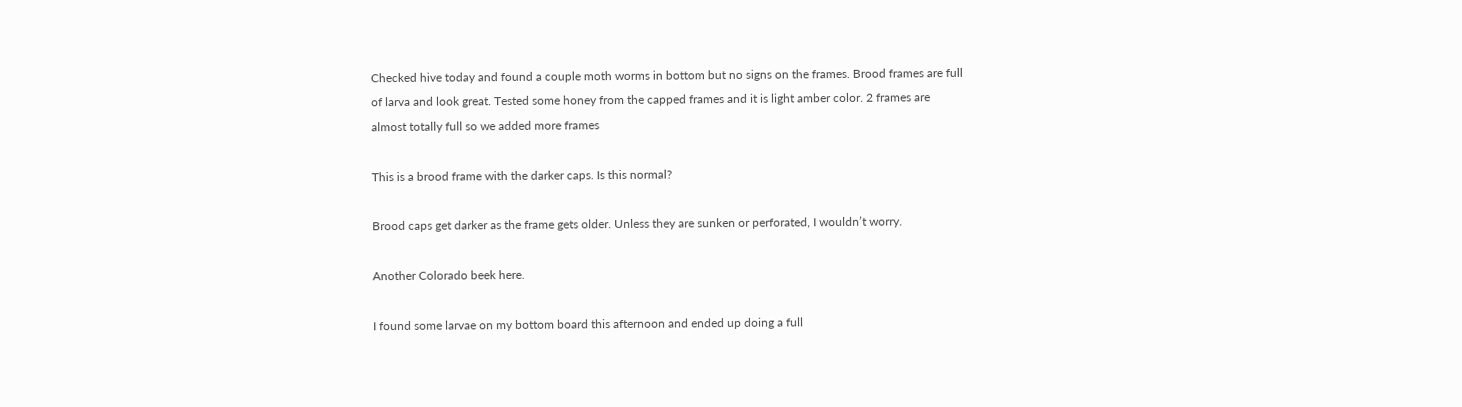Checked hive today and found a couple moth worms in bottom but no signs on the frames. Brood frames are full of larva and look great. Tested some honey from the capped frames and it is light amber color. 2 frames are almost totally full so we added more frames

This is a brood frame with the darker caps. Is this normal?

Brood caps get darker as the frame gets older. Unless they are sunken or perforated, I wouldn’t worry.

Another Colorado beek here.

I found some larvae on my bottom board this afternoon and ended up doing a full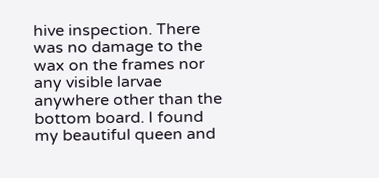hive inspection. There was no damage to the wax on the frames nor any visible larvae anywhere other than the bottom board. I found my beautiful queen and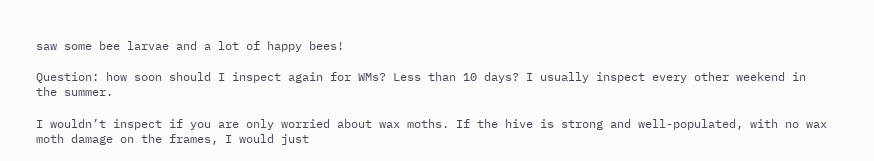saw some bee larvae and a lot of happy bees!

Question: how soon should I inspect again for WMs? Less than 10 days? I usually inspect every other weekend in the summer.

I wouldn’t inspect if you are only worried about wax moths. If the hive is strong and well-populated, with no wax moth damage on the frames, I would just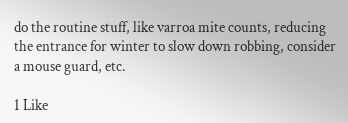do the routine stuff, like varroa mite counts, reducing the entrance for winter to slow down robbing, consider a mouse guard, etc.

1 Like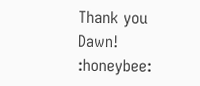Thank you Dawn! :honeybee: